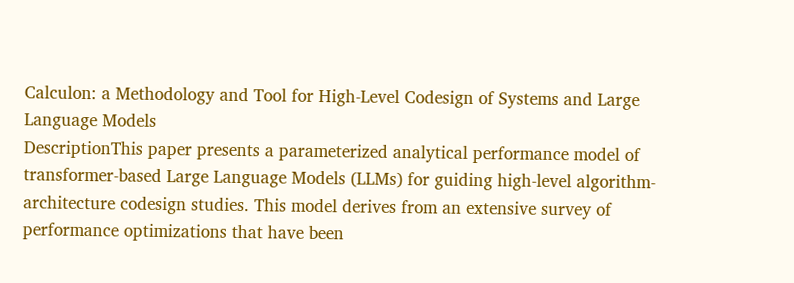Calculon: a Methodology and Tool for High-Level Codesign of Systems and Large Language Models
DescriptionThis paper presents a parameterized analytical performance model of transformer-based Large Language Models (LLMs) for guiding high-level algorithm-architecture codesign studies. This model derives from an extensive survey of performance optimizations that have been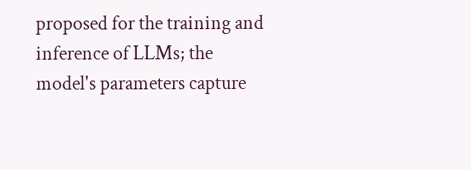proposed for the training and inference of LLMs; the model's parameters capture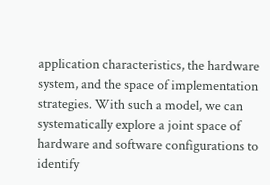application characteristics, the hardware system, and the space of implementation strategies. With such a model, we can systematically explore a joint space of hardware and software configurations to identify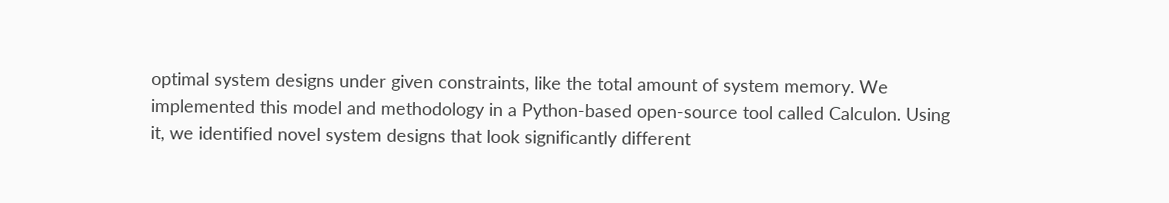optimal system designs under given constraints, like the total amount of system memory. We implemented this model and methodology in a Python-based open-source tool called Calculon. Using it, we identified novel system designs that look significantly different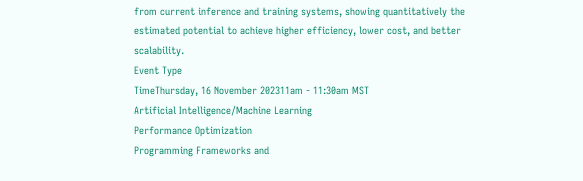from current inference and training systems, showing quantitatively the estimated potential to achieve higher efficiency, lower cost, and better scalability.
Event Type
TimeThursday, 16 November 202311am - 11:30am MST
Artificial Intelligence/Machine Learning
Performance Optimization
Programming Frameworks and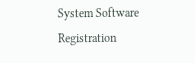System Software
Registration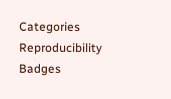Categories
Reproducibility Badges